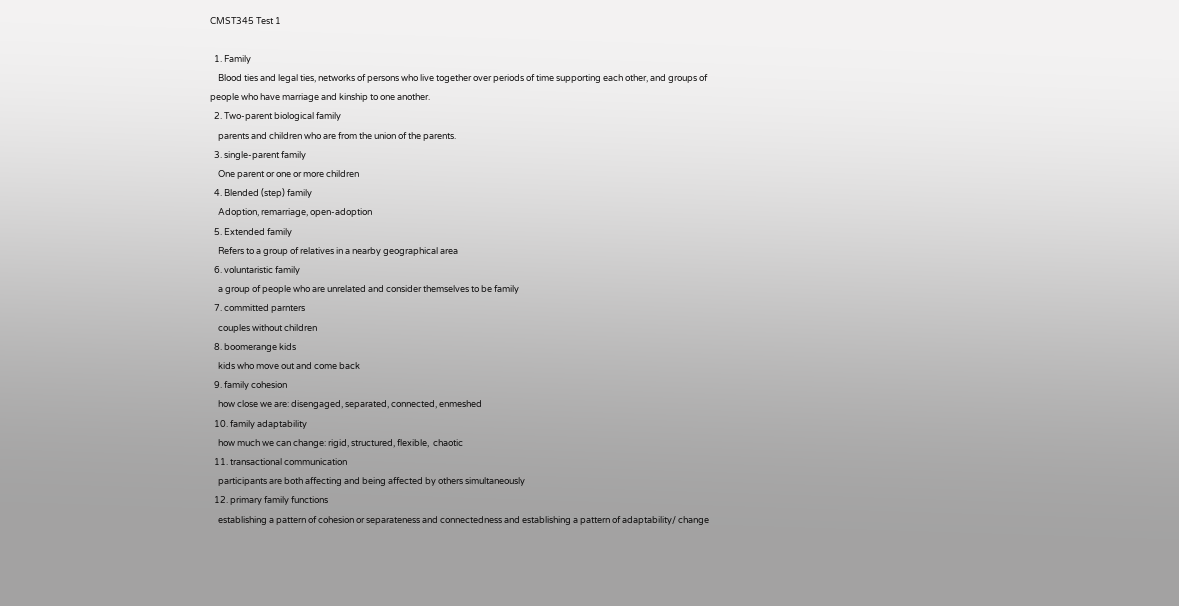CMST345 Test 1

  1. Family
    Blood ties and legal ties, networks of persons who live together over periods of time supporting each other, and groups of people who have marriage and kinship to one another.
  2. Two-parent biological family
    parents and children who are from the union of the parents.
  3. single-parent family
    One parent or one or more children
  4. Blended (step) family
    Adoption, remarriage, open-adoption
  5. Extended family
    Refers to a group of relatives in a nearby geographical area
  6. voluntaristic family
    a group of people who are unrelated and consider themselves to be family
  7. committed parnters
    couples without children
  8. boomerange kids
    kids who move out and come back
  9. family cohesion
    how close we are: disengaged, separated, connected, enmeshed
  10. family adaptability
    how much we can change: rigid, structured, flexible,  chaotic
  11. transactional communication
    participants are both affecting and being affected by others simultaneously
  12. primary family functions
    establishing a pattern of cohesion or separateness and connectedness and establishing a pattern of adaptability/ change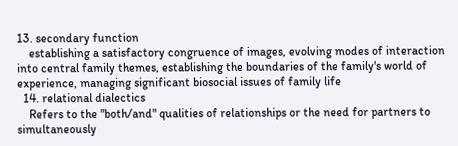13. secondary function
    establishing a satisfactory congruence of images, evolving modes of interaction into central family themes, establishing the boundaries of the family's world of experience, managing significant biosocial issues of family life
  14. relational dialectics
    Refers to the "both/and" qualities of relationships or the need for partners to simultaneously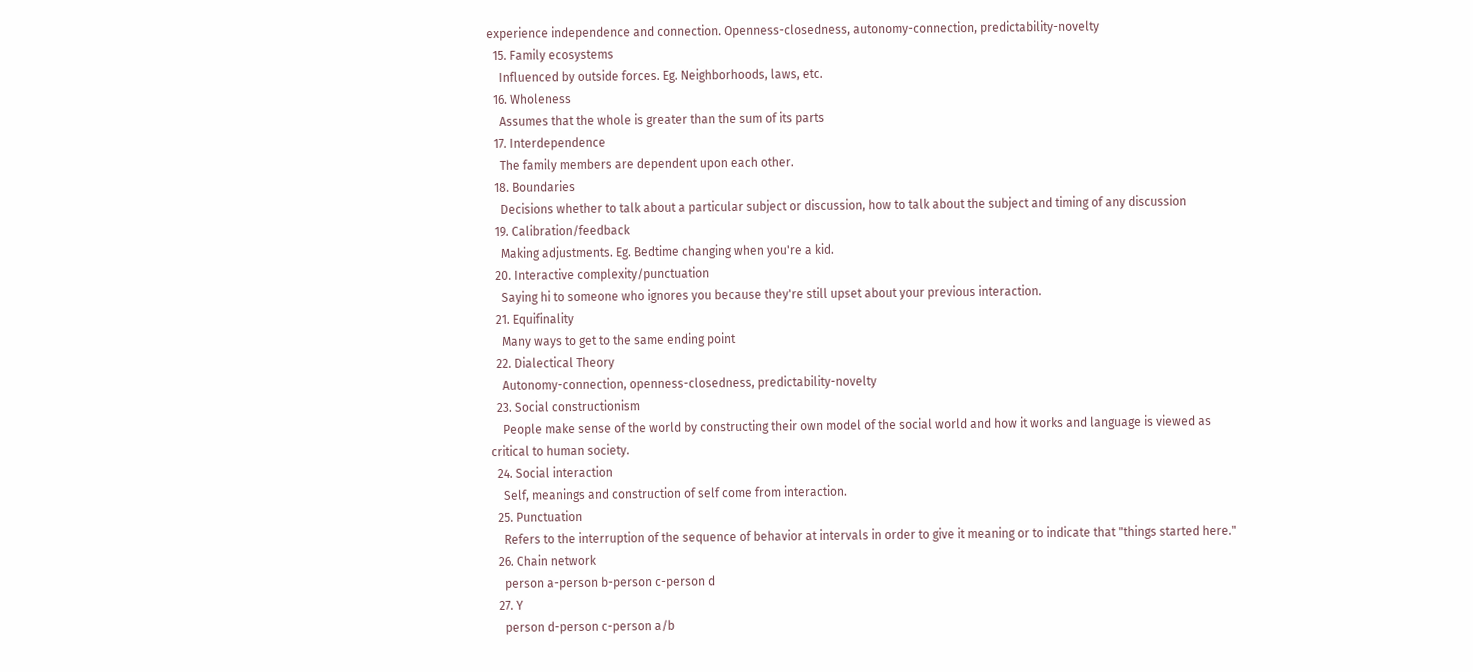experience independence and connection. Openness-closedness, autonomy-connection, predictability-novelty
  15. Family ecosystems
    Influenced by outside forces. Eg. Neighborhoods, laws, etc.
  16. Wholeness
    Assumes that the whole is greater than the sum of its parts
  17. Interdependence
    The family members are dependent upon each other.
  18. Boundaries
    Decisions whether to talk about a particular subject or discussion, how to talk about the subject and timing of any discussion
  19. Calibration/feedback
    Making adjustments. Eg. Bedtime changing when you're a kid.
  20. Interactive complexity/punctuation
    Saying hi to someone who ignores you because they're still upset about your previous interaction.
  21. Equifinality
    Many ways to get to the same ending point
  22. Dialectical Theory
    Autonomy-connection, openness-closedness, predictability-novelty
  23. Social constructionism
    People make sense of the world by constructing their own model of the social world and how it works and language is viewed as critical to human society.
  24. Social interaction
    Self, meanings and construction of self come from interaction.
  25. Punctuation
    Refers to the interruption of the sequence of behavior at intervals in order to give it meaning or to indicate that "things started here."
  26. Chain network
    person a-person b-person c-person d
  27. Y
    person d-person c-person a/b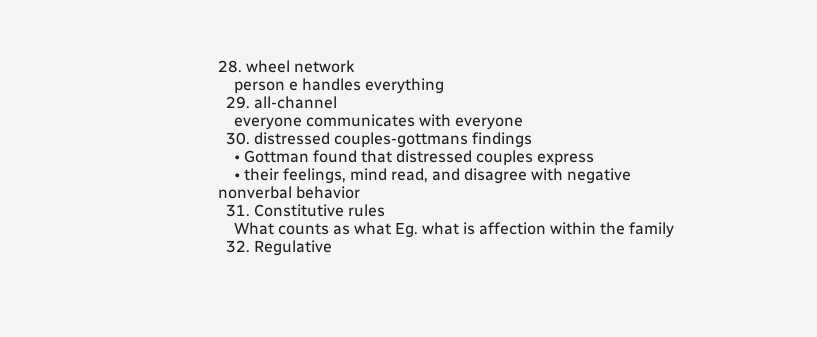28. wheel network
    person e handles everything
  29. all-channel
    everyone communicates with everyone
  30. distressed couples-gottmans findings
    • Gottman found that distressed couples express
    • their feelings, mind read, and disagree with negative nonverbal behavior
  31. Constitutive rules
    What counts as what Eg. what is affection within the family
  32. Regulative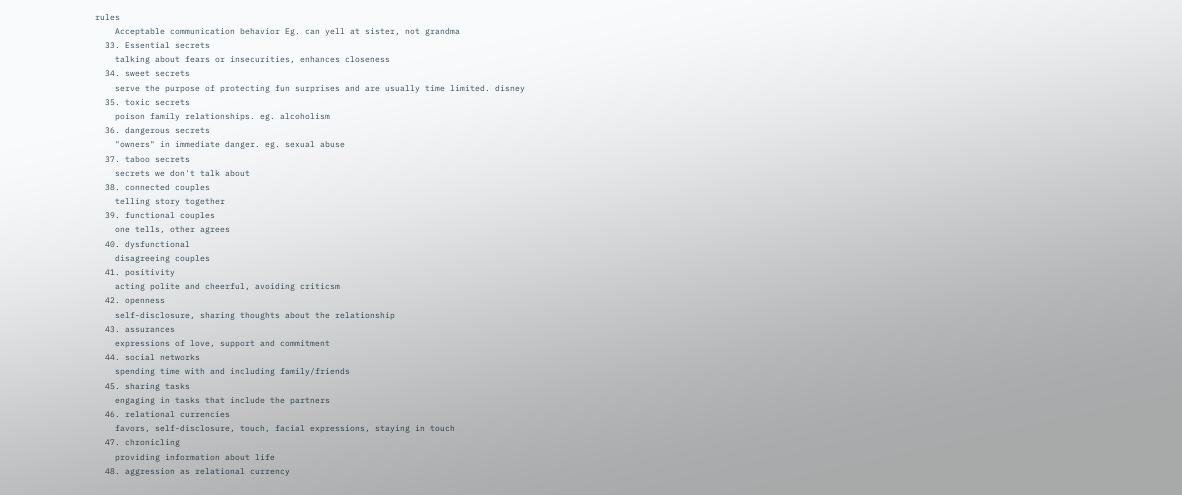rules
    Acceptable communication behavior Eg. can yell at sister, not grandma
  33. Essential secrets
    talking about fears or insecurities, enhances closeness
  34. sweet secrets
    serve the purpose of protecting fun surprises and are usually time limited. disney
  35. toxic secrets
    poison family relationships. eg. alcoholism
  36. dangerous secrets
    "owners" in immediate danger. eg. sexual abuse
  37. taboo secrets
    secrets we don't talk about
  38. connected couples
    telling story together
  39. functional couples
    one tells, other agrees
  40. dysfunctional
    disagreeing couples
  41. positivity
    acting polite and cheerful, avoiding criticsm
  42. openness
    self-disclosure, sharing thoughts about the relationship
  43. assurances
    expressions of love, support and commitment
  44. social networks
    spending time with and including family/friends
  45. sharing tasks
    engaging in tasks that include the partners
  46. relational currencies
    favors, self-disclosure, touch, facial expressions, staying in touch
  47. chronicling
    providing information about life
  48. aggression as relational currency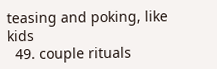teasing and poking, like kids
  49. couple rituals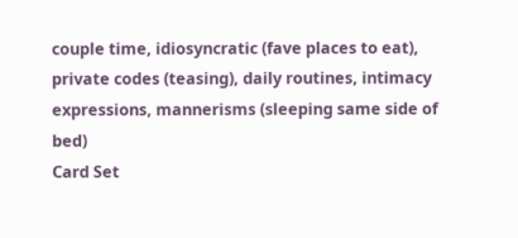couple time, idiosyncratic (fave places to eat), private codes (teasing), daily routines, intimacy expressions, mannerisms (sleeping same side of bed)
Card Set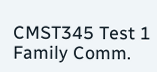CMST345 Test 1
Family Comm.